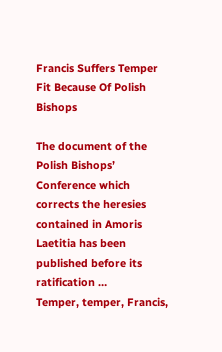Francis Suffers Temper Fit Because Of Polish Bishops

The document of the Polish Bishops’ Conference which corrects the heresies contained in Amoris Laetitia has been published before its ratification …
Temper, temper, Francis,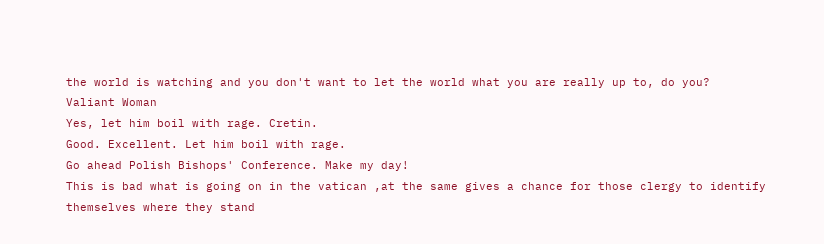the world is watching and you don't want to let the world what you are really up to, do you?
Valiant Woman
Yes, let him boil with rage. Cretin.
Good. Excellent. Let him boil with rage.
Go ahead Polish Bishops' Conference. Make my day!
This is bad what is going on in the vatican ,at the same gives a chance for those clergy to identify themselves where they stand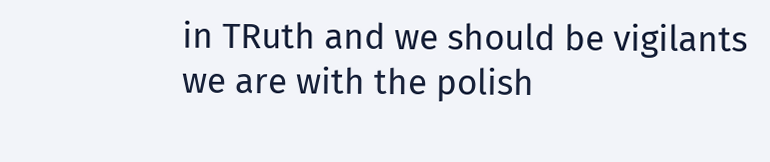in TRuth and we should be vigilants
we are with the polish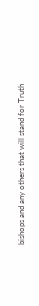bishops and any others that will stand for Truth